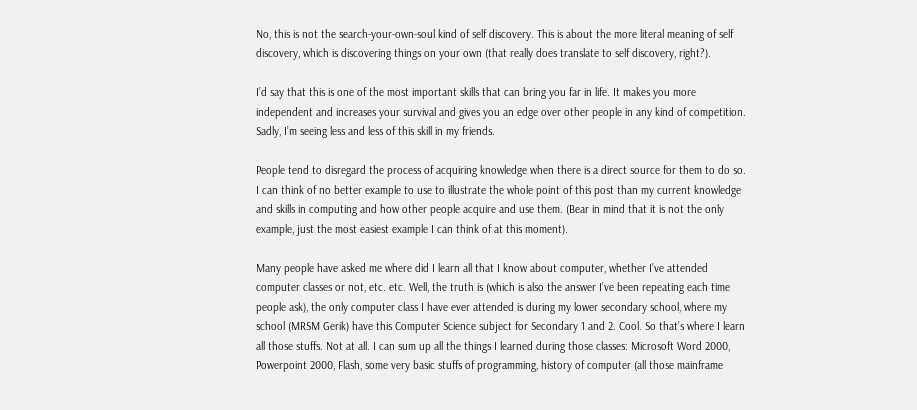No, this is not the search-your-own-soul kind of self discovery. This is about the more literal meaning of self discovery, which is discovering things on your own (that really does translate to self discovery, right?).

I’d say that this is one of the most important skills that can bring you far in life. It makes you more independent and increases your survival and gives you an edge over other people in any kind of competition. Sadly, I’m seeing less and less of this skill in my friends.

People tend to disregard the process of acquiring knowledge when there is a direct source for them to do so. I can think of no better example to use to illustrate the whole point of this post than my current knowledge and skills in computing and how other people acquire and use them. (Bear in mind that it is not the only example, just the most easiest example I can think of at this moment).

Many people have asked me where did I learn all that I know about computer, whether I’ve attended computer classes or not, etc. etc. Well, the truth is (which is also the answer I’ve been repeating each time people ask), the only computer class I have ever attended is during my lower secondary school, where my school (MRSM Gerik) have this Computer Science subject for Secondary 1 and 2. Cool. So that’s where I learn all those stuffs. Not at all. I can sum up all the things I learned during those classes: Microsoft Word 2000, Powerpoint 2000, Flash, some very basic stuffs of programming, history of computer (all those mainframe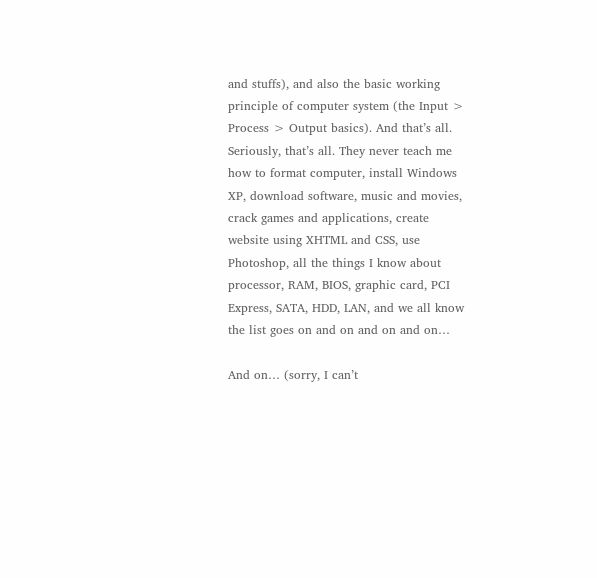and stuffs), and also the basic working principle of computer system (the Input > Process > Output basics). And that’s all. Seriously, that’s all. They never teach me how to format computer, install Windows XP, download software, music and movies, crack games and applications, create website using XHTML and CSS, use Photoshop, all the things I know about processor, RAM, BIOS, graphic card, PCI Express, SATA, HDD, LAN, and we all know the list goes on and on and on and on…

And on… (sorry, I can’t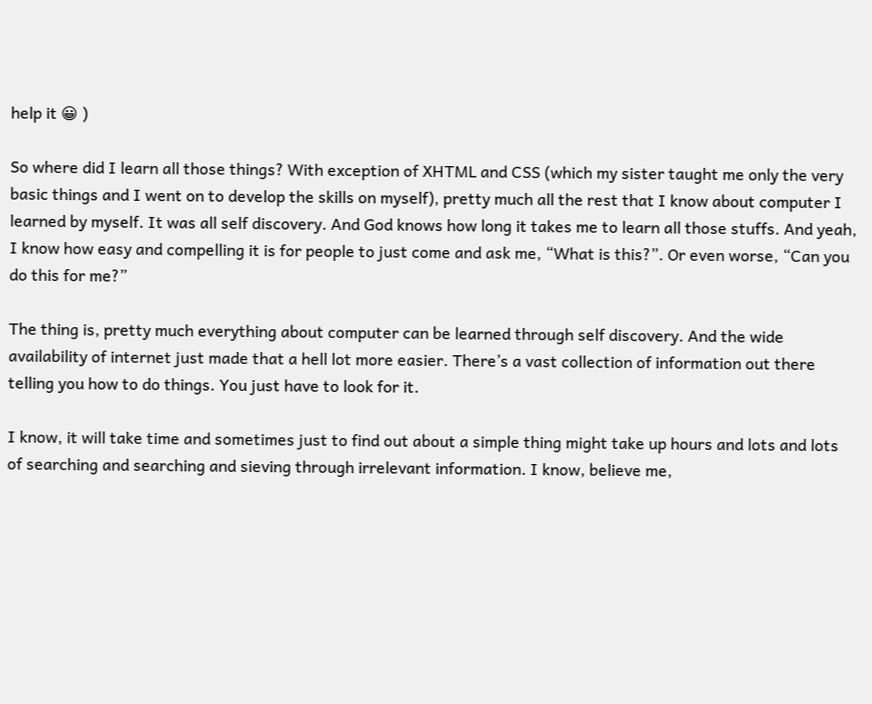help it 😀 )

So where did I learn all those things? With exception of XHTML and CSS (which my sister taught me only the very basic things and I went on to develop the skills on myself), pretty much all the rest that I know about computer I learned by myself. It was all self discovery. And God knows how long it takes me to learn all those stuffs. And yeah, I know how easy and compelling it is for people to just come and ask me, “What is this?”. Or even worse, “Can you do this for me?”

The thing is, pretty much everything about computer can be learned through self discovery. And the wide availability of internet just made that a hell lot more easier. There’s a vast collection of information out there telling you how to do things. You just have to look for it.

I know, it will take time and sometimes just to find out about a simple thing might take up hours and lots and lots of searching and searching and sieving through irrelevant information. I know, believe me,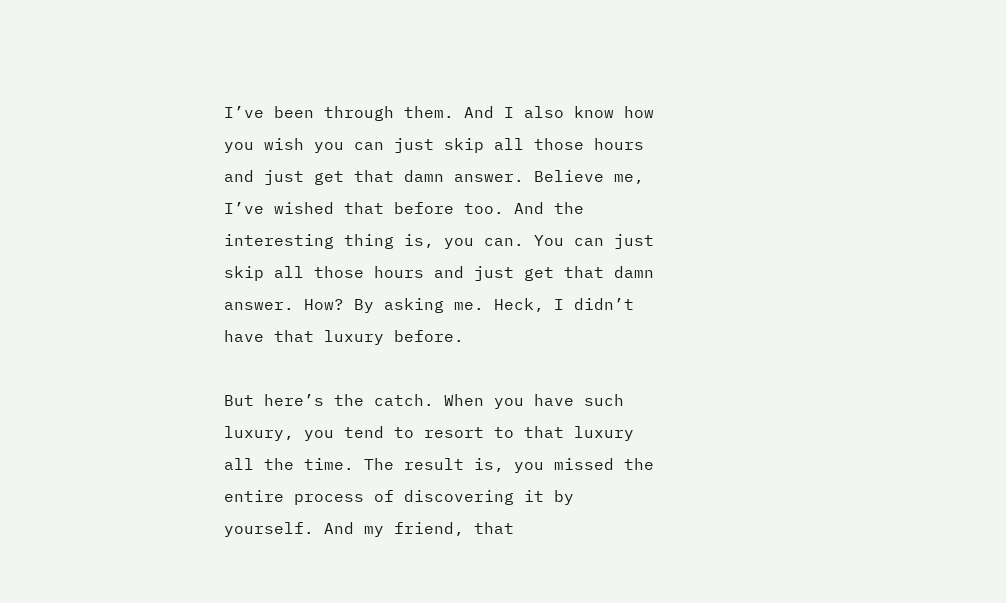I’ve been through them. And I also know how you wish you can just skip all those hours and just get that damn answer. Believe me, I’ve wished that before too. And the interesting thing is, you can. You can just skip all those hours and just get that damn answer. How? By asking me. Heck, I didn’t have that luxury before.

But here’s the catch. When you have such luxury, you tend to resort to that luxury all the time. The result is, you missed the entire process of discovering it by yourself. And my friend, that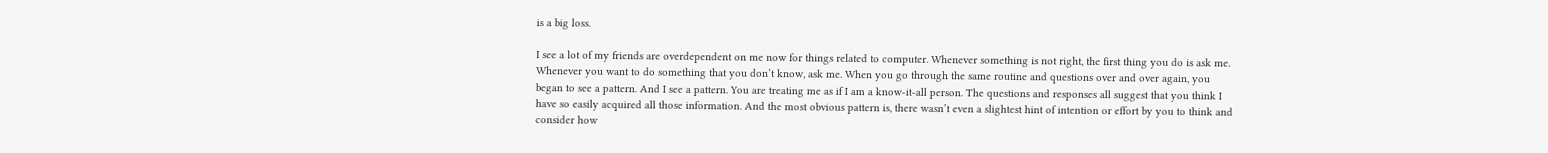is a big loss.

I see a lot of my friends are overdependent on me now for things related to computer. Whenever something is not right, the first thing you do is ask me. Whenever you want to do something that you don’t know, ask me. When you go through the same routine and questions over and over again, you began to see a pattern. And I see a pattern. You are treating me as if I am a know-it-all person. The questions and responses all suggest that you think I have so easily acquired all those information. And the most obvious pattern is, there wasn’t even a slightest hint of intention or effort by you to think and consider how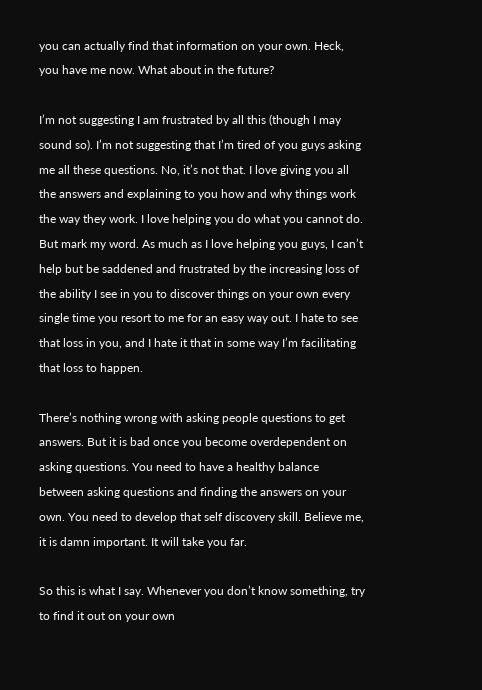you can actually find that information on your own. Heck, you have me now. What about in the future?

I’m not suggesting I am frustrated by all this (though I may sound so). I’m not suggesting that I’m tired of you guys asking me all these questions. No, it’s not that. I love giving you all the answers and explaining to you how and why things work the way they work. I love helping you do what you cannot do. But mark my word. As much as I love helping you guys, I can’t help but be saddened and frustrated by the increasing loss of the ability I see in you to discover things on your own every single time you resort to me for an easy way out. I hate to see that loss in you, and I hate it that in some way I’m facilitating that loss to happen.

There’s nothing wrong with asking people questions to get answers. But it is bad once you become overdependent on asking questions. You need to have a healthy balance between asking questions and finding the answers on your own. You need to develop that self discovery skill. Believe me, it is damn important. It will take you far.

So this is what I say. Whenever you don’t know something, try to find it out on your own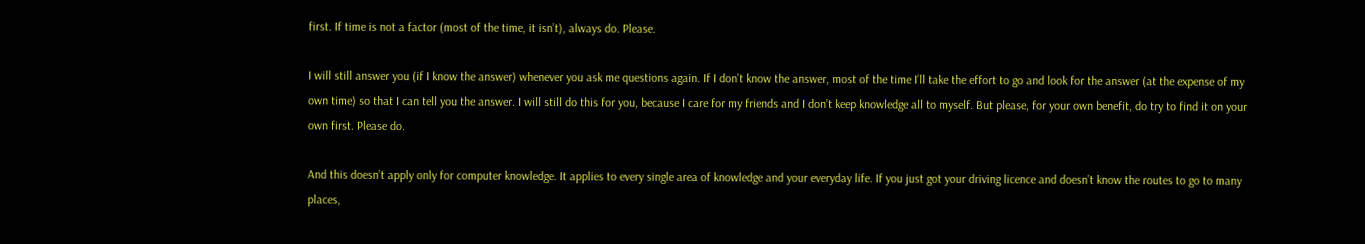first. If time is not a factor (most of the time, it isn’t), always do. Please.

I will still answer you (if I know the answer) whenever you ask me questions again. If I don’t know the answer, most of the time I’ll take the effort to go and look for the answer (at the expense of my own time) so that I can tell you the answer. I will still do this for you, because I care for my friends and I don’t keep knowledge all to myself. But please, for your own benefit, do try to find it on your own first. Please do.

And this doesn’t apply only for computer knowledge. It applies to every single area of knowledge and your everyday life. If you just got your driving licence and doesn’t know the routes to go to many places,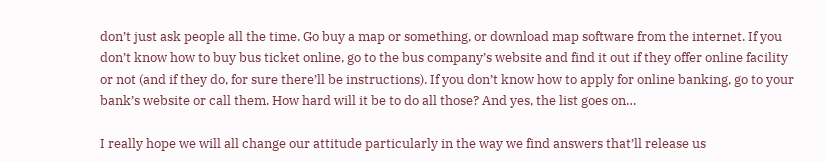don’t just ask people all the time. Go buy a map or something, or download map software from the internet. If you don’t know how to buy bus ticket online, go to the bus company’s website and find it out if they offer online facility or not (and if they do, for sure there’ll be instructions). If you don’t know how to apply for online banking, go to your bank’s website or call them. How hard will it be to do all those? And yes, the list goes on…

I really hope we will all change our attitude particularly in the way we find answers that’ll release us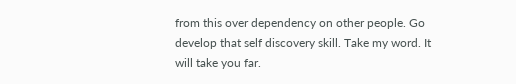from this over dependency on other people. Go develop that self discovery skill. Take my word. It will take you far.